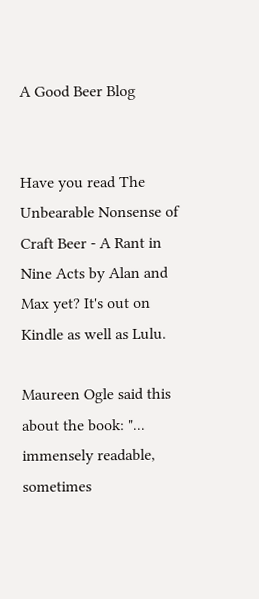A Good Beer Blog


Have you read The Unbearable Nonsense of Craft Beer - A Rant in Nine Acts by Alan and Max yet? It's out on Kindle as well as Lulu.

Maureen Ogle said this about the book: "... immensely readable, sometimes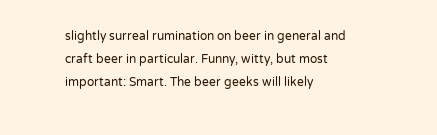slightly surreal rumination on beer in general and craft beer in particular. Funny, witty, but most important: Smart. The beer geeks will likely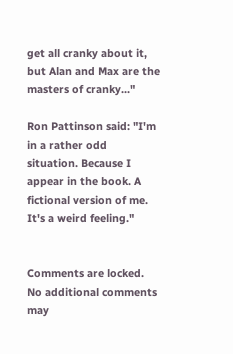get all cranky about it, but Alan and Max are the masters of cranky..."

Ron Pattinson said: "I'm in a rather odd situation. Because I appear in the book. A fictional version of me. It's a weird feeling."


Comments are locked. No additional comments may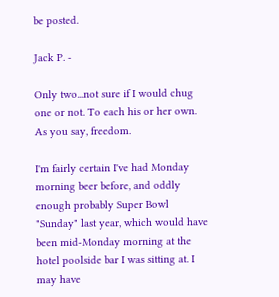be posted.

Jack P. -

Only two...not sure if I would chug one or not. To each his or her own. As you say, freedom.

I'm fairly certain I've had Monday morning beer before, and oddly enough probably Super Bowl "Sunday" last year, which would have been mid-Monday morning at the hotel poolside bar I was sitting at. I may have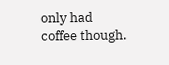only had coffee though.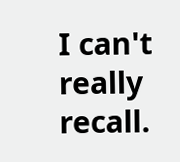I can't really recall.